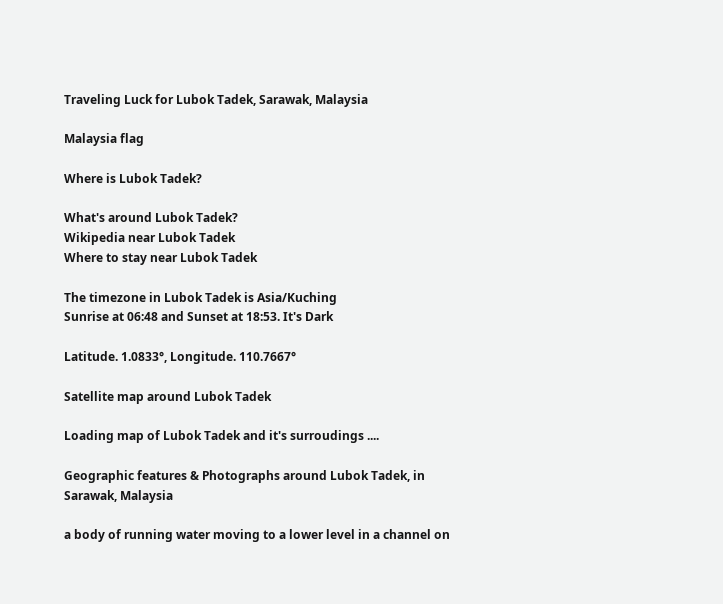Traveling Luck for Lubok Tadek, Sarawak, Malaysia

Malaysia flag

Where is Lubok Tadek?

What's around Lubok Tadek?
Wikipedia near Lubok Tadek
Where to stay near Lubok Tadek

The timezone in Lubok Tadek is Asia/Kuching
Sunrise at 06:48 and Sunset at 18:53. It's Dark

Latitude. 1.0833°, Longitude. 110.7667°

Satellite map around Lubok Tadek

Loading map of Lubok Tadek and it's surroudings ....

Geographic features & Photographs around Lubok Tadek, in Sarawak, Malaysia

a body of running water moving to a lower level in a channel on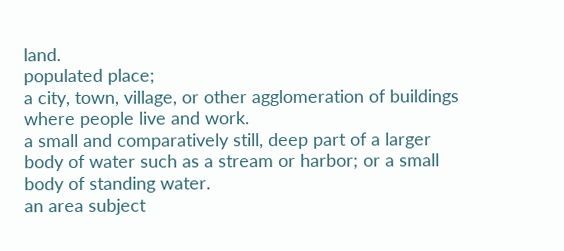land.
populated place;
a city, town, village, or other agglomeration of buildings where people live and work.
a small and comparatively still, deep part of a larger body of water such as a stream or harbor; or a small body of standing water.
an area subject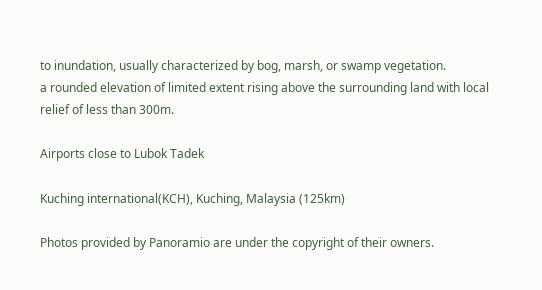to inundation, usually characterized by bog, marsh, or swamp vegetation.
a rounded elevation of limited extent rising above the surrounding land with local relief of less than 300m.

Airports close to Lubok Tadek

Kuching international(KCH), Kuching, Malaysia (125km)

Photos provided by Panoramio are under the copyright of their owners.